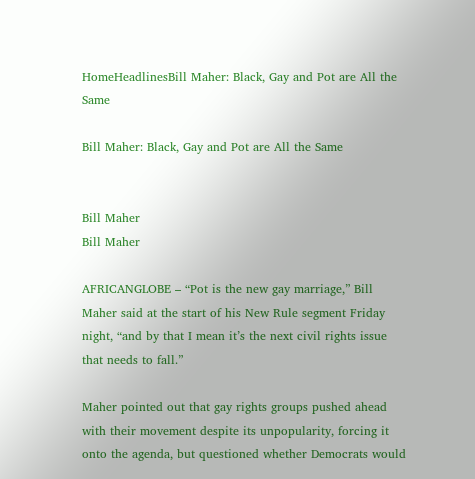HomeHeadlinesBill Maher: Black, Gay and Pot are All the Same

Bill Maher: Black, Gay and Pot are All the Same


Bill Maher
Bill Maher

AFRICANGLOBE – “Pot is the new gay marriage,” Bill Maher said at the start of his New Rule segment Friday night, “and by that I mean it’s the next civil rights issue that needs to fall.”

Maher pointed out that gay rights groups pushed ahead with their movement despite its unpopularity, forcing it onto the agenda, but questioned whether Democrats would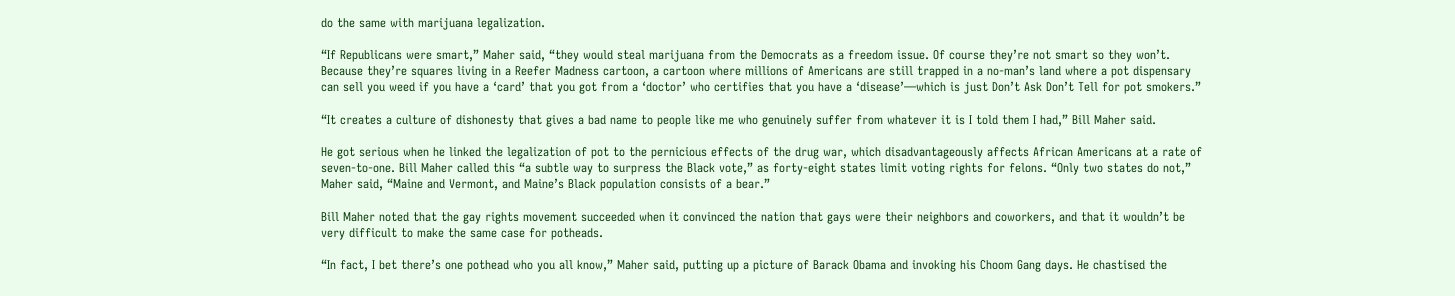do the same with marijuana legalization.

“If Republicans were smart,” Maher said, “they would steal marijuana from the Democrats as a freedom issue. Of course they’re not smart so they won’t. Because they’re squares living in a Reefer Madness cartoon, a cartoon where millions of Americans are still trapped in a no-man’s land where a pot dispensary can sell you weed if you have a ‘card’ that you got from a ‘doctor’ who certifies that you have a ‘disease’—which is just Don’t Ask Don’t Tell for pot smokers.”

“It creates a culture of dishonesty that gives a bad name to people like me who genuinely suffer from whatever it is I told them I had,” Bill Maher said.

He got serious when he linked the legalization of pot to the pernicious effects of the drug war, which disadvantageously affects African Americans at a rate of seven-to-one. Bill Maher called this “a subtle way to surpress the Black vote,” as forty-eight states limit voting rights for felons. “Only two states do not,” Maher said, “Maine and Vermont, and Maine’s Black population consists of a bear.”

Bill Maher noted that the gay rights movement succeeded when it convinced the nation that gays were their neighbors and coworkers, and that it wouldn’t be very difficult to make the same case for potheads.

“In fact, I bet there’s one pothead who you all know,” Maher said, putting up a picture of Barack Obama and invoking his Choom Gang days. He chastised the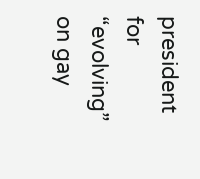president for “evolving” on gay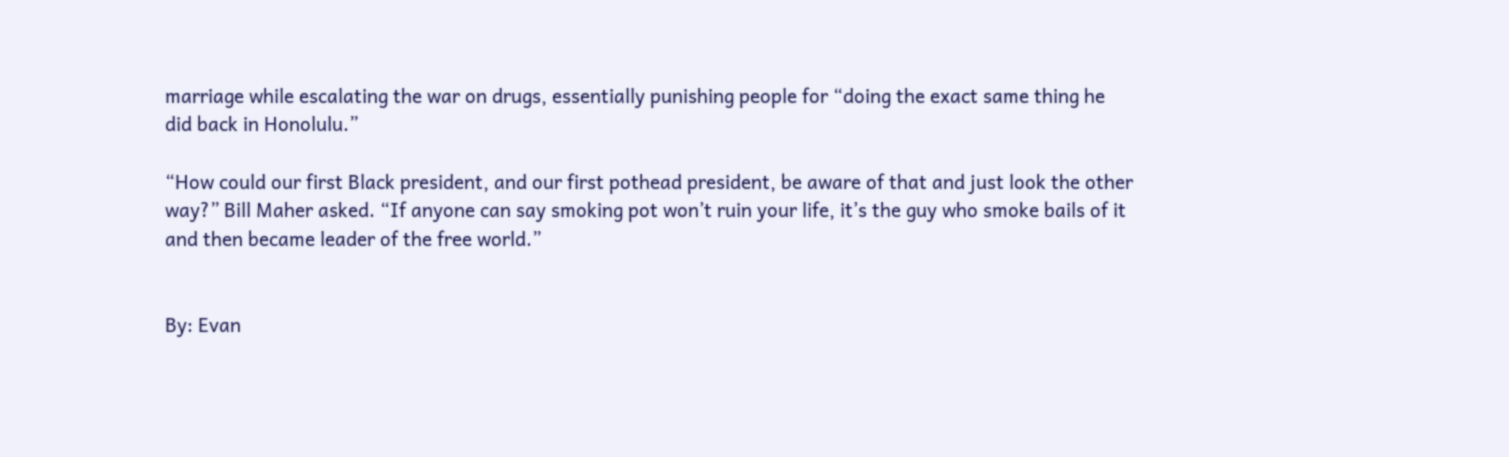marriage while escalating the war on drugs, essentially punishing people for “doing the exact same thing he did back in Honolulu.”

“How could our first Black president, and our first pothead president, be aware of that and just look the other way?” Bill Maher asked. “If anyone can say smoking pot won’t ruin your life, it’s the guy who smoke bails of it and then became leader of the free world.”


By: Evan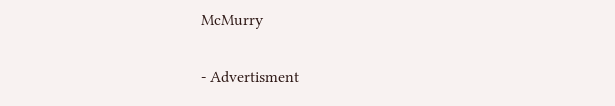McMurry


- Advertisment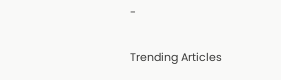-

Trending Articles